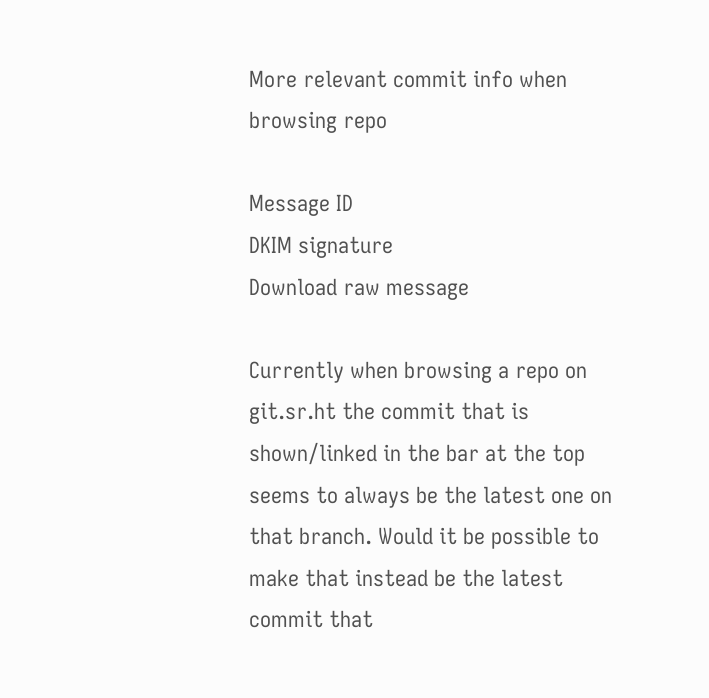More relevant commit info when browsing repo

Message ID
DKIM signature
Download raw message

Currently when browsing a repo on git.sr.ht the commit that is
shown/linked in the bar at the top seems to always be the latest one on
that branch. Would it be possible to make that instead be the latest
commit that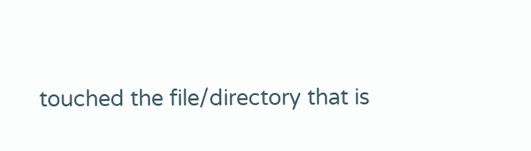touched the file/directory that is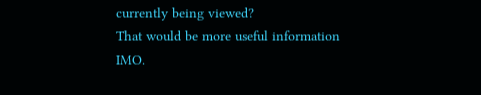currently being viewed?
That would be more useful information IMO.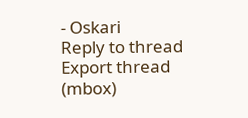- Oskari
Reply to thread Export thread (mbox)